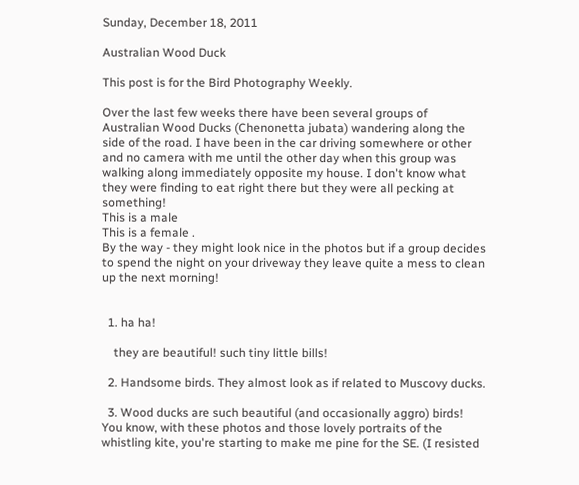Sunday, December 18, 2011

Australian Wood Duck

This post is for the Bird Photography Weekly.

Over the last few weeks there have been several groups of Australian Wood Ducks (Chenonetta jubata) wandering along the side of the road. I have been in the car driving somewhere or other and no camera with me until the other day when this group was walking along immediately opposite my house. I don't know what they were finding to eat right there but they were all pecking at something!
This is a male
This is a female .
By the way - they might look nice in the photos but if a group decides to spend the night on your driveway they leave quite a mess to clean up the next morning!


  1. ha ha!

    they are beautiful! such tiny little bills!

  2. Handsome birds. They almost look as if related to Muscovy ducks.

  3. Wood ducks are such beautiful (and occasionally aggro) birds! You know, with these photos and those lovely portraits of the whistling kite, you're starting to make me pine for the SE. (I resisted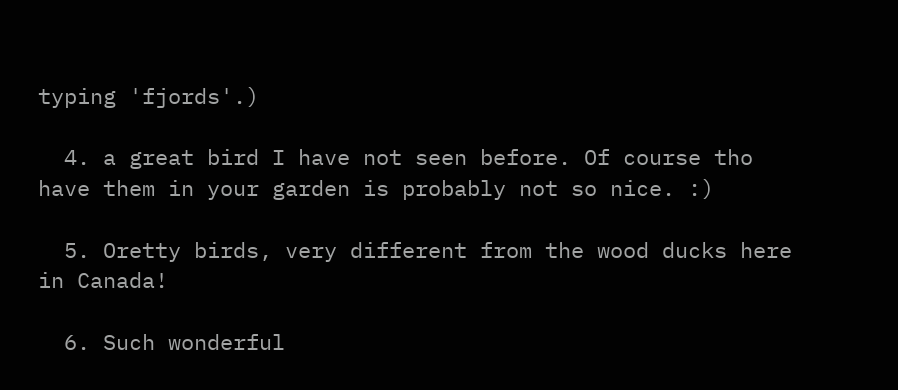typing 'fjords'.)

  4. a great bird I have not seen before. Of course tho have them in your garden is probably not so nice. :)

  5. Oretty birds, very different from the wood ducks here in Canada!

  6. Such wonderful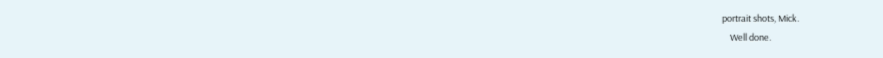portrait shots, Mick.
    Well done.